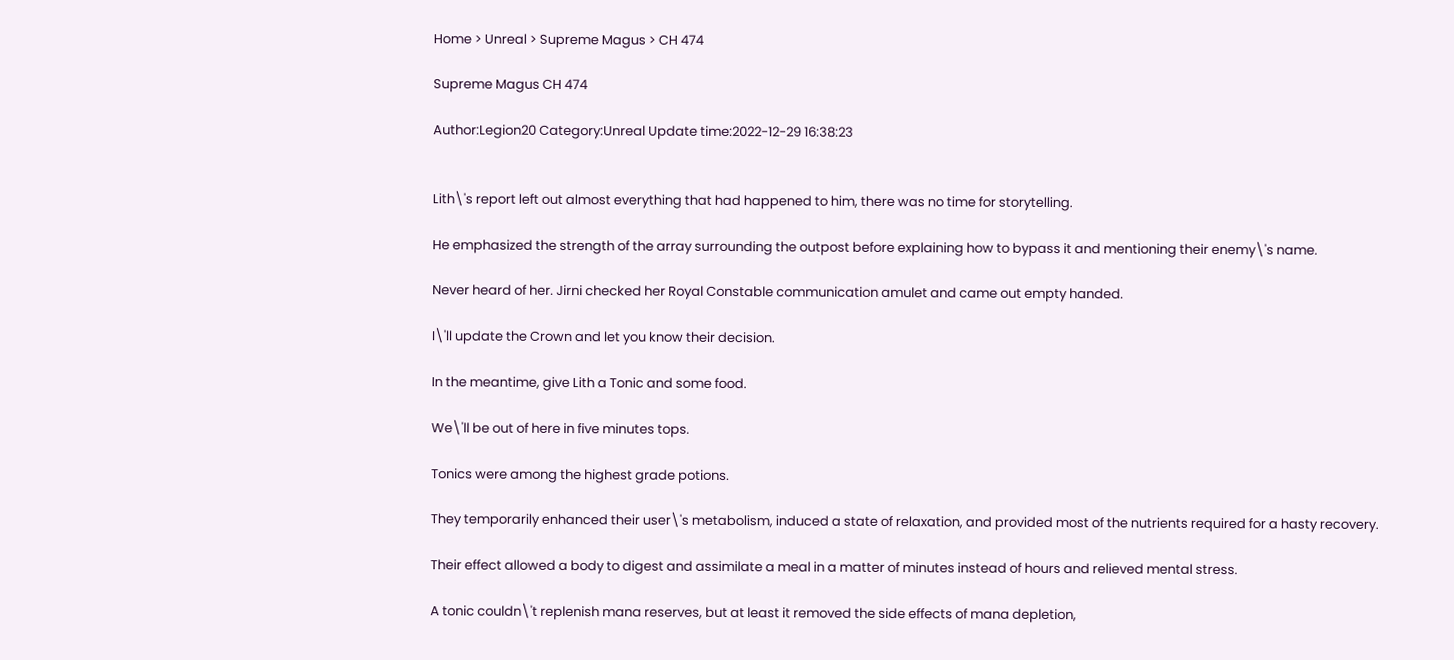Home > Unreal > Supreme Magus > CH 474

Supreme Magus CH 474

Author:Legion20 Category:Unreal Update time:2022-12-29 16:38:23


Lith\'s report left out almost everything that had happened to him, there was no time for storytelling.

He emphasized the strength of the array surrounding the outpost before explaining how to bypass it and mentioning their enemy\'s name.

Never heard of her. Jirni checked her Royal Constable communication amulet and came out empty handed.

I\'ll update the Crown and let you know their decision.

In the meantime, give Lith a Tonic and some food.

We\'ll be out of here in five minutes tops.

Tonics were among the highest grade potions.

They temporarily enhanced their user\'s metabolism, induced a state of relaxation, and provided most of the nutrients required for a hasty recovery.

Their effect allowed a body to digest and assimilate a meal in a matter of minutes instead of hours and relieved mental stress.

A tonic couldn\'t replenish mana reserves, but at least it removed the side effects of mana depletion,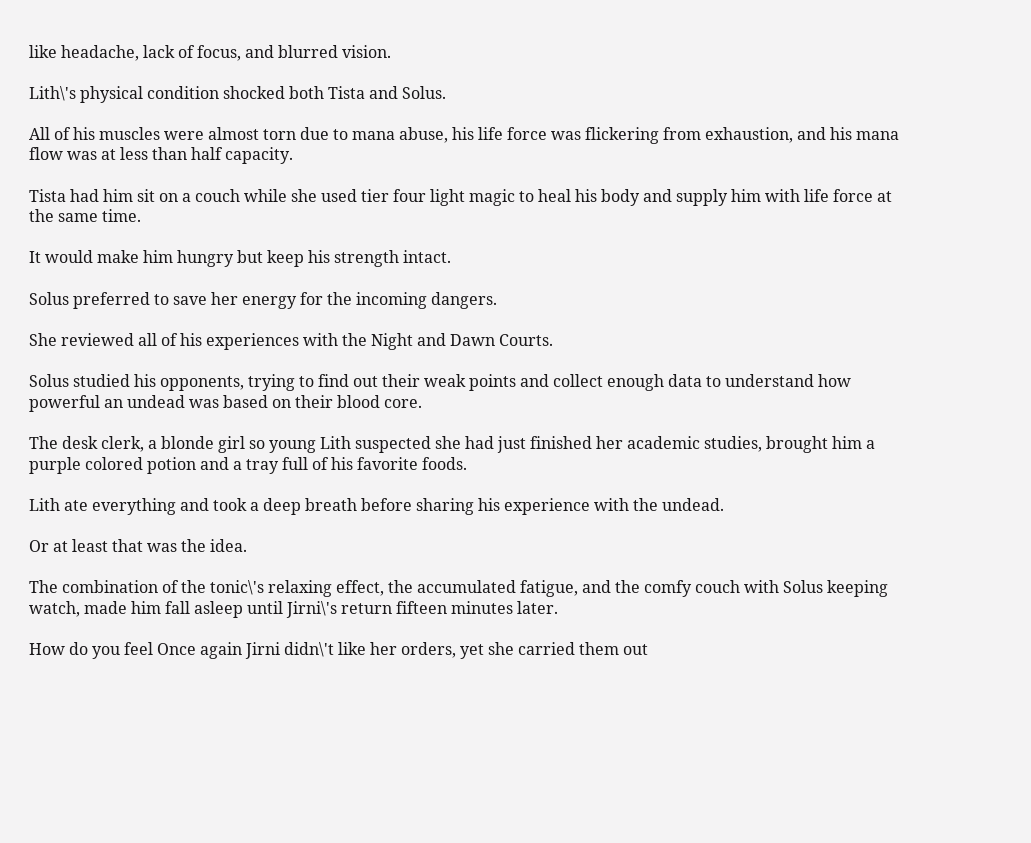like headache, lack of focus, and blurred vision.

Lith\'s physical condition shocked both Tista and Solus.

All of his muscles were almost torn due to mana abuse, his life force was flickering from exhaustion, and his mana flow was at less than half capacity.

Tista had him sit on a couch while she used tier four light magic to heal his body and supply him with life force at the same time.

It would make him hungry but keep his strength intact.

Solus preferred to save her energy for the incoming dangers.

She reviewed all of his experiences with the Night and Dawn Courts.

Solus studied his opponents, trying to find out their weak points and collect enough data to understand how powerful an undead was based on their blood core.

The desk clerk, a blonde girl so young Lith suspected she had just finished her academic studies, brought him a purple colored potion and a tray full of his favorite foods.

Lith ate everything and took a deep breath before sharing his experience with the undead.

Or at least that was the idea.

The combination of the tonic\'s relaxing effect, the accumulated fatigue, and the comfy couch with Solus keeping watch, made him fall asleep until Jirni\'s return fifteen minutes later.

How do you feel Once again Jirni didn\'t like her orders, yet she carried them out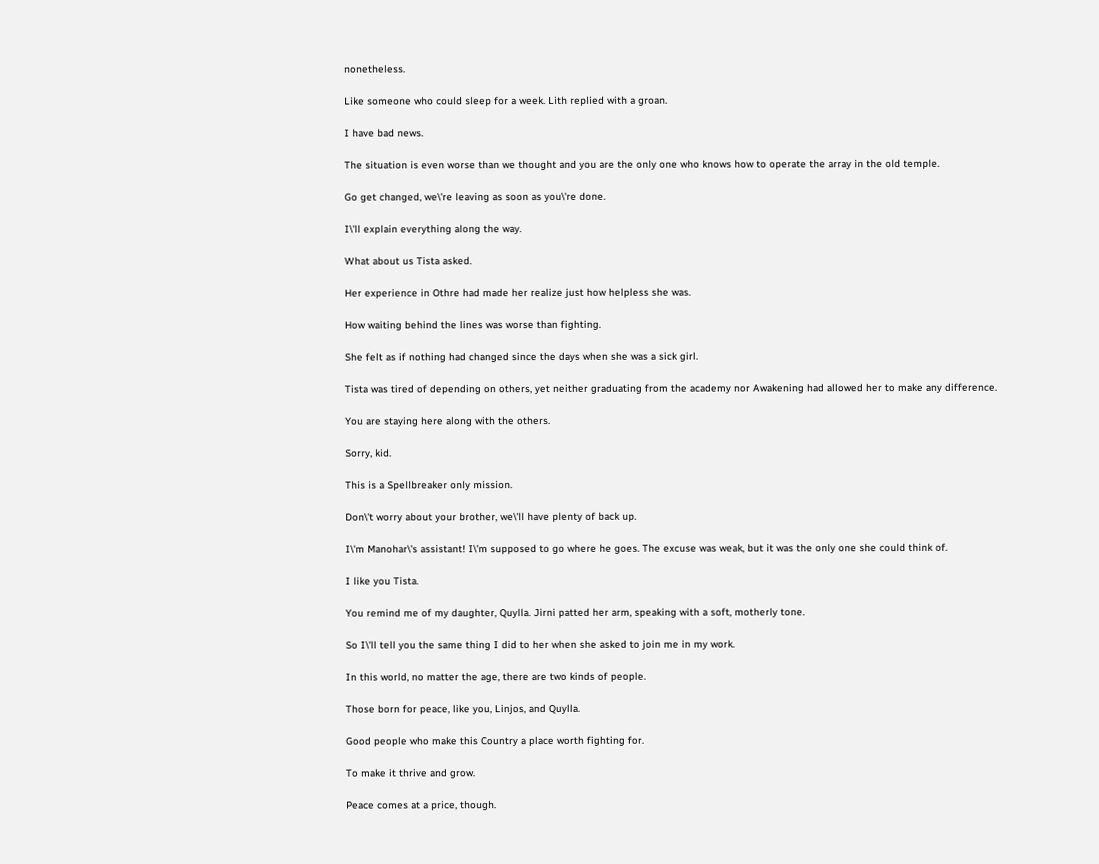nonetheless.

Like someone who could sleep for a week. Lith replied with a groan.

I have bad news.

The situation is even worse than we thought and you are the only one who knows how to operate the array in the old temple.

Go get changed, we\'re leaving as soon as you\'re done.

I\'ll explain everything along the way.

What about us Tista asked.

Her experience in Othre had made her realize just how helpless she was.

How waiting behind the lines was worse than fighting.

She felt as if nothing had changed since the days when she was a sick girl.

Tista was tired of depending on others, yet neither graduating from the academy nor Awakening had allowed her to make any difference.

You are staying here along with the others.

Sorry, kid.

This is a Spellbreaker only mission.

Don\'t worry about your brother, we\'ll have plenty of back up.

I\'m Manohar\'s assistant! I\'m supposed to go where he goes. The excuse was weak, but it was the only one she could think of.

I like you Tista.

You remind me of my daughter, Quylla. Jirni patted her arm, speaking with a soft, motherly tone.

So I\'ll tell you the same thing I did to her when she asked to join me in my work.

In this world, no matter the age, there are two kinds of people.

Those born for peace, like you, Linjos, and Quylla.

Good people who make this Country a place worth fighting for.

To make it thrive and grow.

Peace comes at a price, though.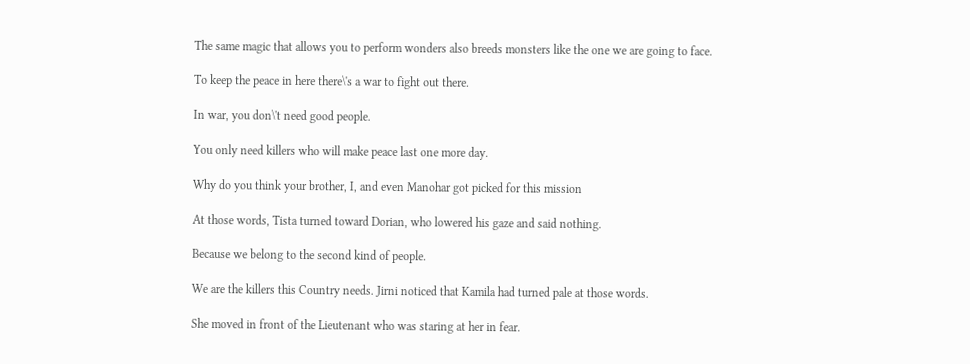The same magic that allows you to perform wonders also breeds monsters like the one we are going to face.

To keep the peace in here there\'s a war to fight out there.

In war, you don\'t need good people.

You only need killers who will make peace last one more day.

Why do you think your brother, I, and even Manohar got picked for this mission

At those words, Tista turned toward Dorian, who lowered his gaze and said nothing.

Because we belong to the second kind of people.

We are the killers this Country needs. Jirni noticed that Kamila had turned pale at those words.

She moved in front of the Lieutenant who was staring at her in fear.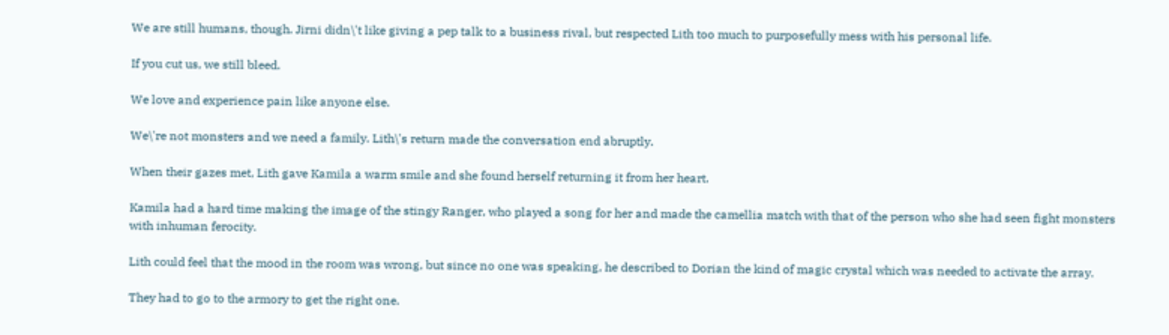We are still humans, though. Jirni didn\'t like giving a pep talk to a business rival, but respected Lith too much to purposefully mess with his personal life.

If you cut us, we still bleed.

We love and experience pain like anyone else.

We\'re not monsters and we need a family. Lith\'s return made the conversation end abruptly.

When their gazes met, Lith gave Kamila a warm smile and she found herself returning it from her heart.

Kamila had a hard time making the image of the stingy Ranger, who played a song for her and made the camellia match with that of the person who she had seen fight monsters with inhuman ferocity.

Lith could feel that the mood in the room was wrong, but since no one was speaking, he described to Dorian the kind of magic crystal which was needed to activate the array.

They had to go to the armory to get the right one.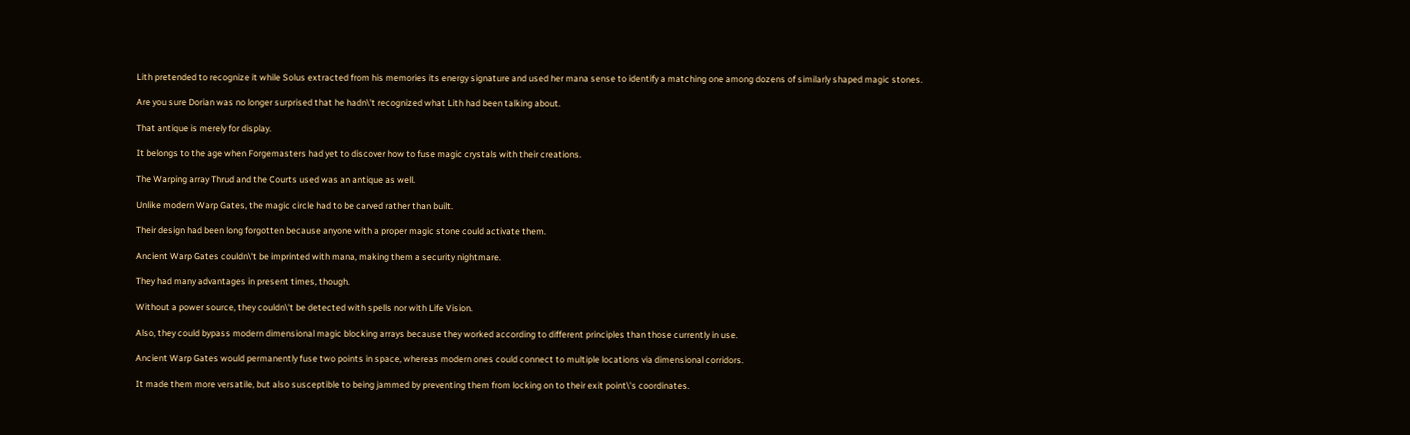Lith pretended to recognize it while Solus extracted from his memories its energy signature and used her mana sense to identify a matching one among dozens of similarly shaped magic stones.

Are you sure Dorian was no longer surprised that he hadn\'t recognized what Lith had been talking about.

That antique is merely for display.

It belongs to the age when Forgemasters had yet to discover how to fuse magic crystals with their creations.

The Warping array Thrud and the Courts used was an antique as well.

Unlike modern Warp Gates, the magic circle had to be carved rather than built.

Their design had been long forgotten because anyone with a proper magic stone could activate them.

Ancient Warp Gates couldn\'t be imprinted with mana, making them a security nightmare.

They had many advantages in present times, though.

Without a power source, they couldn\'t be detected with spells nor with Life Vision.

Also, they could bypass modern dimensional magic blocking arrays because they worked according to different principles than those currently in use.

Ancient Warp Gates would permanently fuse two points in space, whereas modern ones could connect to multiple locations via dimensional corridors.

It made them more versatile, but also susceptible to being jammed by preventing them from locking on to their exit point\'s coordinates.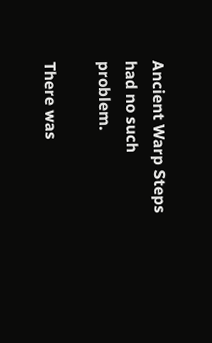Ancient Warp Steps had no such problem.

There was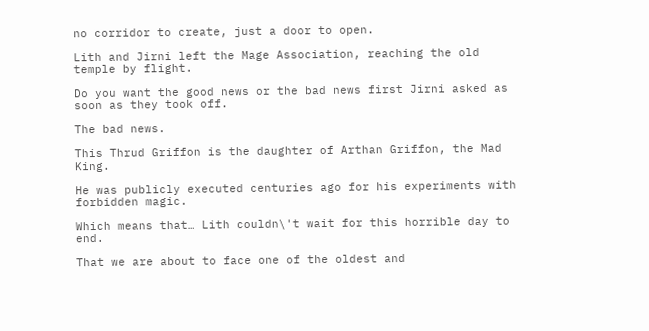no corridor to create, just a door to open.

Lith and Jirni left the Mage Association, reaching the old temple by flight.

Do you want the good news or the bad news first Jirni asked as soon as they took off.

The bad news.

This Thrud Griffon is the daughter of Arthan Griffon, the Mad King.

He was publicly executed centuries ago for his experiments with forbidden magic.

Which means that… Lith couldn\'t wait for this horrible day to end.

That we are about to face one of the oldest and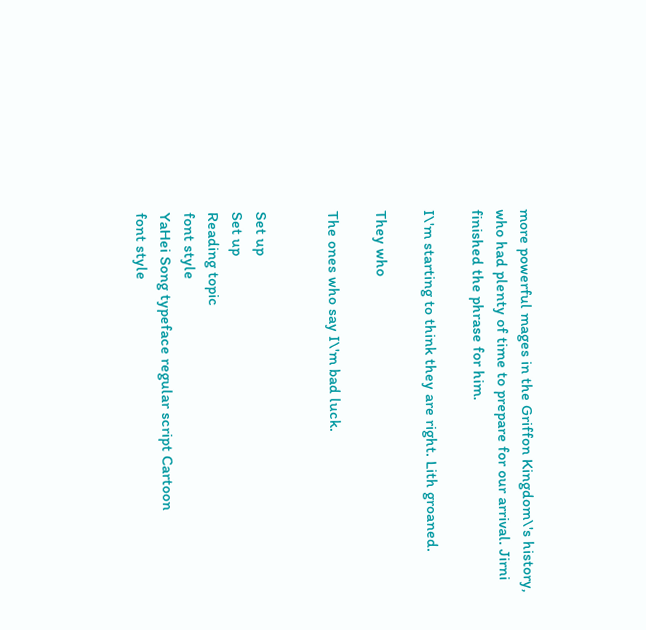more powerful mages in the Griffon Kingdom\'s history, who had plenty of time to prepare for our arrival. Jirni finished the phrase for him.

I\'m starting to think they are right. Lith groaned.

They who

The ones who say I\'m bad luck.


Set up
Set up
Reading topic
font style
YaHei Song typeface regular script Cartoon
font style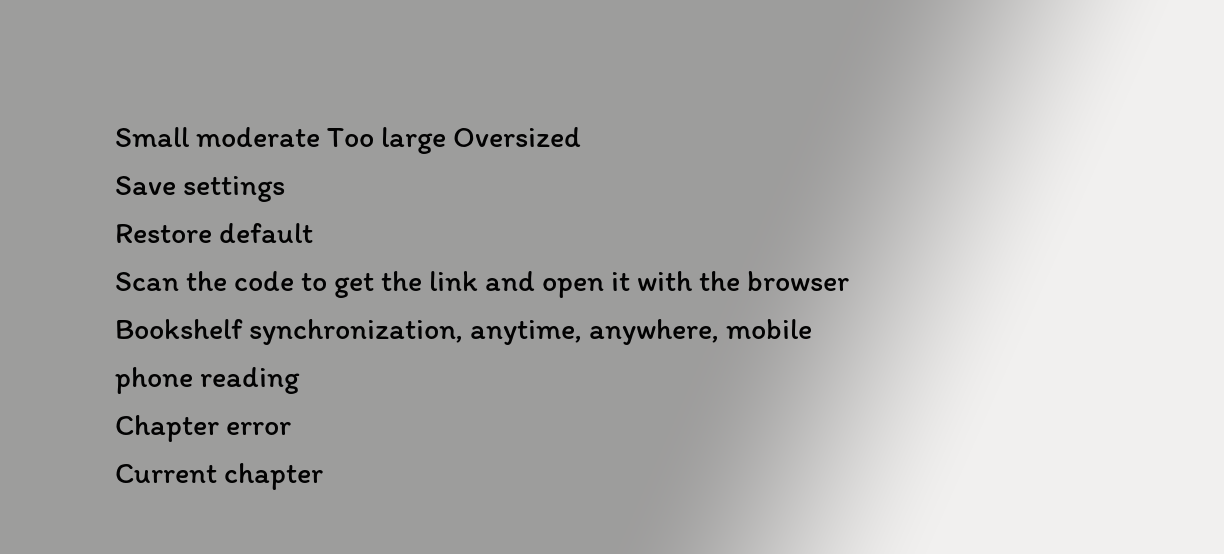Small moderate Too large Oversized
Save settings
Restore default
Scan the code to get the link and open it with the browser
Bookshelf synchronization, anytime, anywhere, mobile phone reading
Chapter error
Current chapter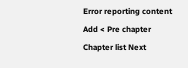Error reporting content
Add < Pre chapter Chapter list Next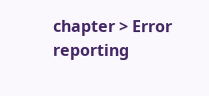chapter > Error reporting